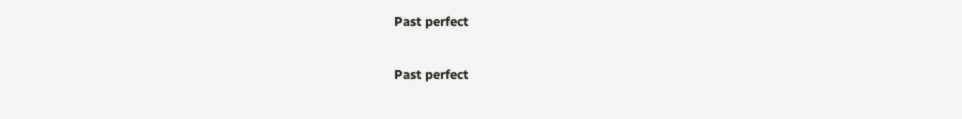Past perfect

Past perfect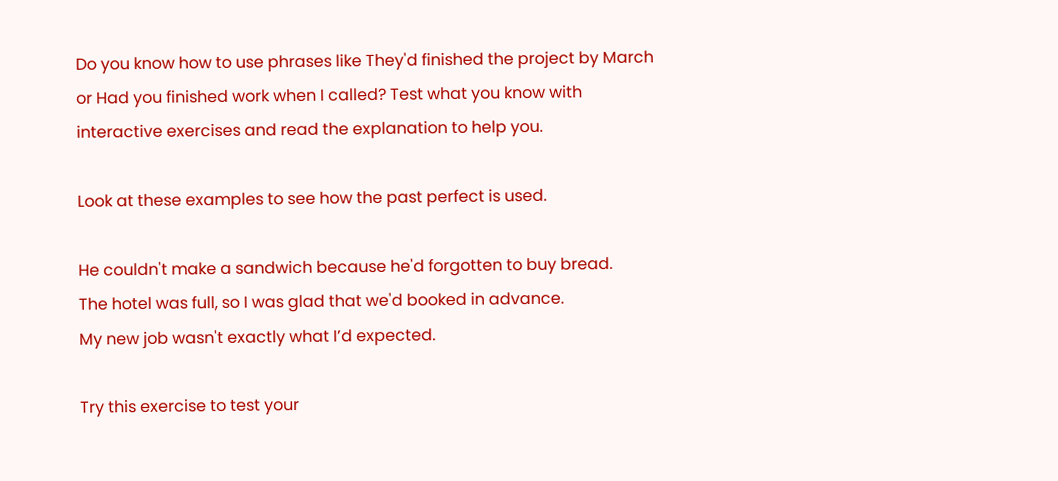Do you know how to use phrases like They'd finished the project by March or Had you finished work when I called? Test what you know with interactive exercises and read the explanation to help you.

Look at these examples to see how the past perfect is used.

He couldn't make a sandwich because he'd forgotten to buy bread.
The hotel was full, so I was glad that we'd booked in advance.
My new job wasn't exactly what I’d expected.

Try this exercise to test your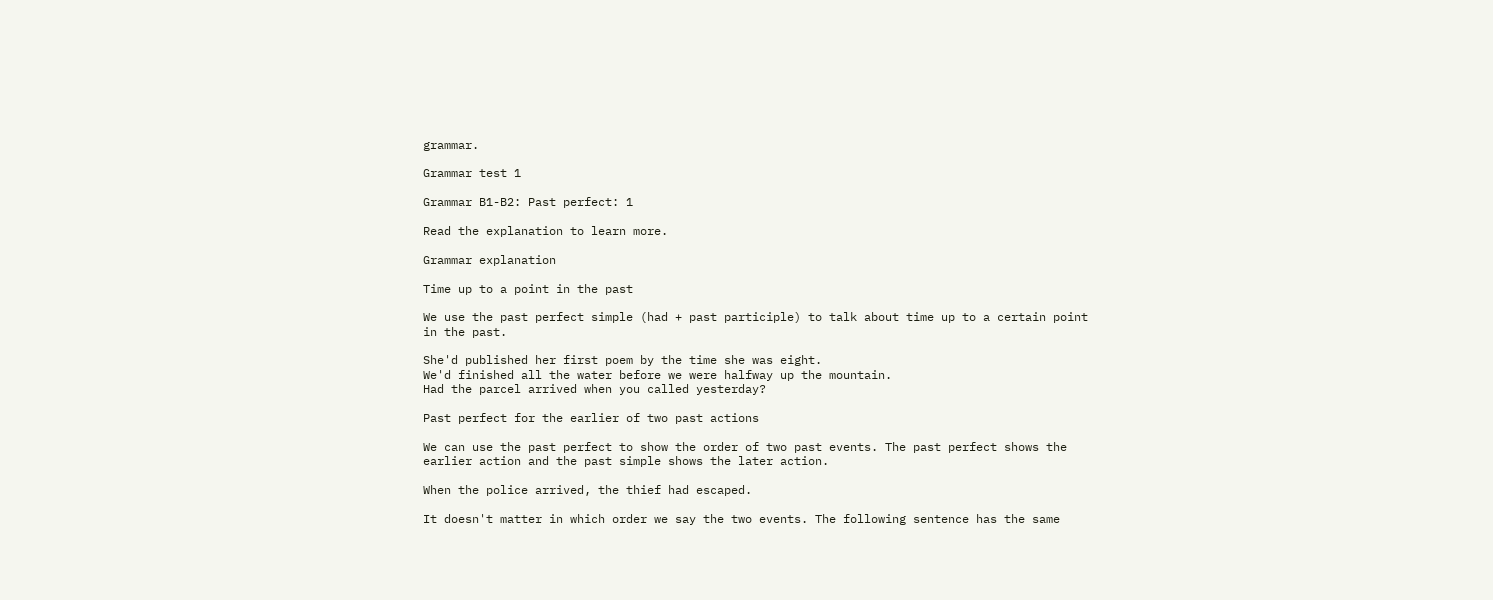grammar.

Grammar test 1

Grammar B1-B2: Past perfect: 1

Read the explanation to learn more.

Grammar explanation

Time up to a point in the past

We use the past perfect simple (had + past participle) to talk about time up to a certain point in the past.

She'd published her first poem by the time she was eight.
We'd finished all the water before we were halfway up the mountain.
Had the parcel arrived when you called yesterday?

Past perfect for the earlier of two past actions

We can use the past perfect to show the order of two past events. The past perfect shows the earlier action and the past simple shows the later action.

When the police arrived, the thief had escaped.

It doesn't matter in which order we say the two events. The following sentence has the same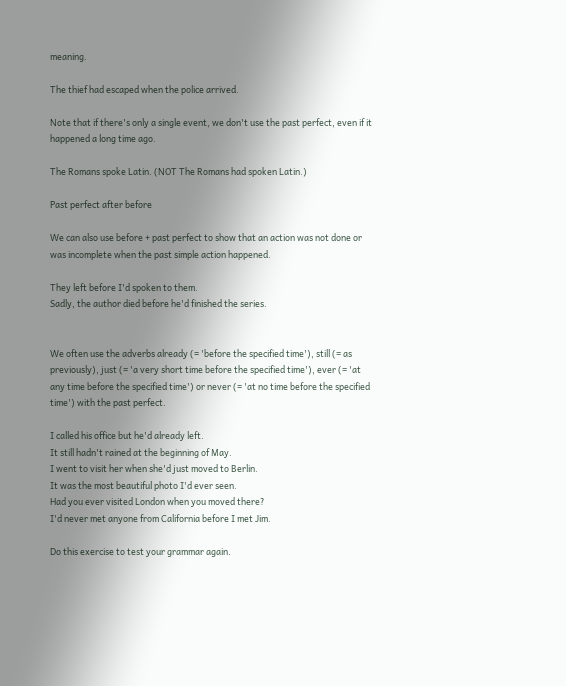meaning.

The thief had escaped when the police arrived.

Note that if there's only a single event, we don't use the past perfect, even if it happened a long time ago.

The Romans spoke Latin. (NOT The Romans had spoken Latin.)

Past perfect after before

We can also use before + past perfect to show that an action was not done or was incomplete when the past simple action happened.

They left before I'd spoken to them.
Sadly, the author died before he'd finished the series.


We often use the adverbs already (= 'before the specified time'), still (= as previously), just (= 'a very short time before the specified time'), ever (= 'at any time before the specified time') or never (= 'at no time before the specified time') with the past perfect.

I called his office but he'd already left.
It still hadn't rained at the beginning of May.
I went to visit her when she'd just moved to Berlin.
It was the most beautiful photo I'd ever seen.
Had you ever visited London when you moved there?
I'd never met anyone from California before I met Jim.

Do this exercise to test your grammar again.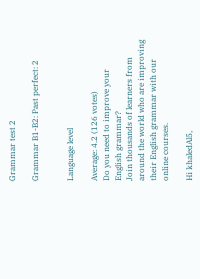Grammar test 2

Grammar B1-B2: Past perfect: 2


Language level

Average: 4.2 (126 votes)
Do you need to improve your English grammar?
Join thousands of learners from around the world who are improving their English grammar with our online courses.

Hi khaledAl5,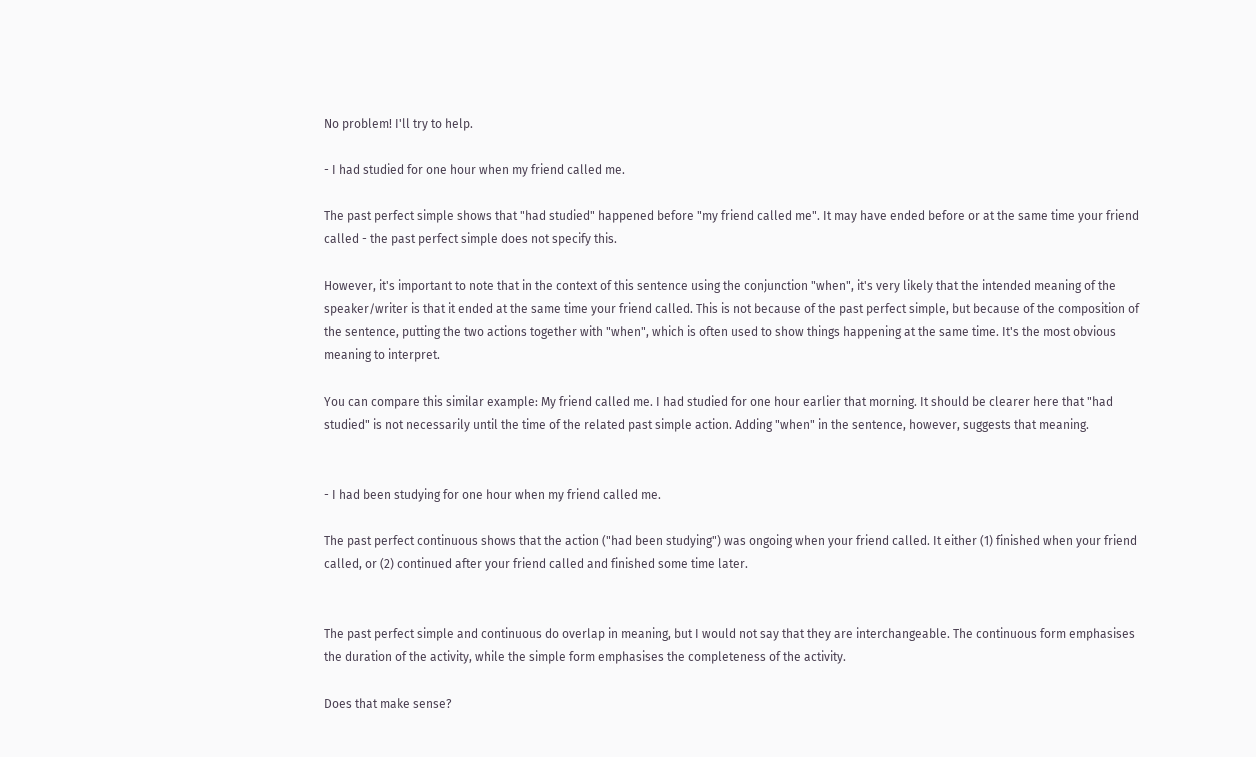No problem! I'll try to help.

- I had studied for one hour when my friend called me.

The past perfect simple shows that "had studied" happened before "my friend called me". It may have ended before or at the same time your friend called - the past perfect simple does not specify this.

However, it's important to note that in the context of this sentence using the conjunction "when", it's very likely that the intended meaning of the speaker/writer is that it ended at the same time your friend called. This is not because of the past perfect simple, but because of the composition of the sentence, putting the two actions together with "when", which is often used to show things happening at the same time. It's the most obvious meaning to interpret.

You can compare this similar example: My friend called me. I had studied for one hour earlier that morning. It should be clearer here that "had studied" is not necessarily until the time of the related past simple action. Adding "when" in the sentence, however, suggests that meaning.


- I had been studying for one hour when my friend called me.

The past perfect continuous shows that the action ("had been studying") was ongoing when your friend called. It either (1) finished when your friend called, or (2) continued after your friend called and finished some time later.


The past perfect simple and continuous do overlap in meaning, but I would not say that they are interchangeable. The continuous form emphasises the duration of the activity, while the simple form emphasises the completeness of the activity.

Does that make sense?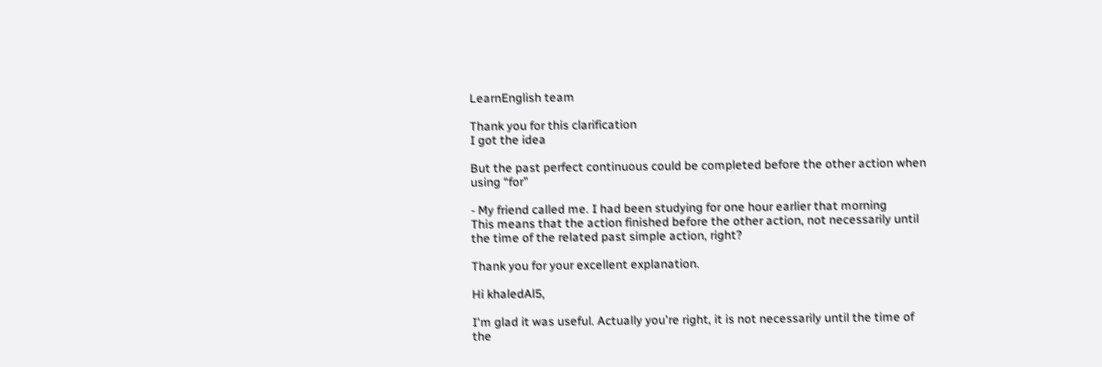LearnEnglish team

Thank you for this clarification
I got the idea

But the past perfect continuous could be completed before the other action when using “for”

- My friend called me. I had been studying for one hour earlier that morning
This means that the action finished before the other action, not necessarily until the time of the related past simple action, right?

Thank you for your excellent explanation.

Hi khaledAl5,

I'm glad it was useful. Actually you're right, it is not necessarily until the time of the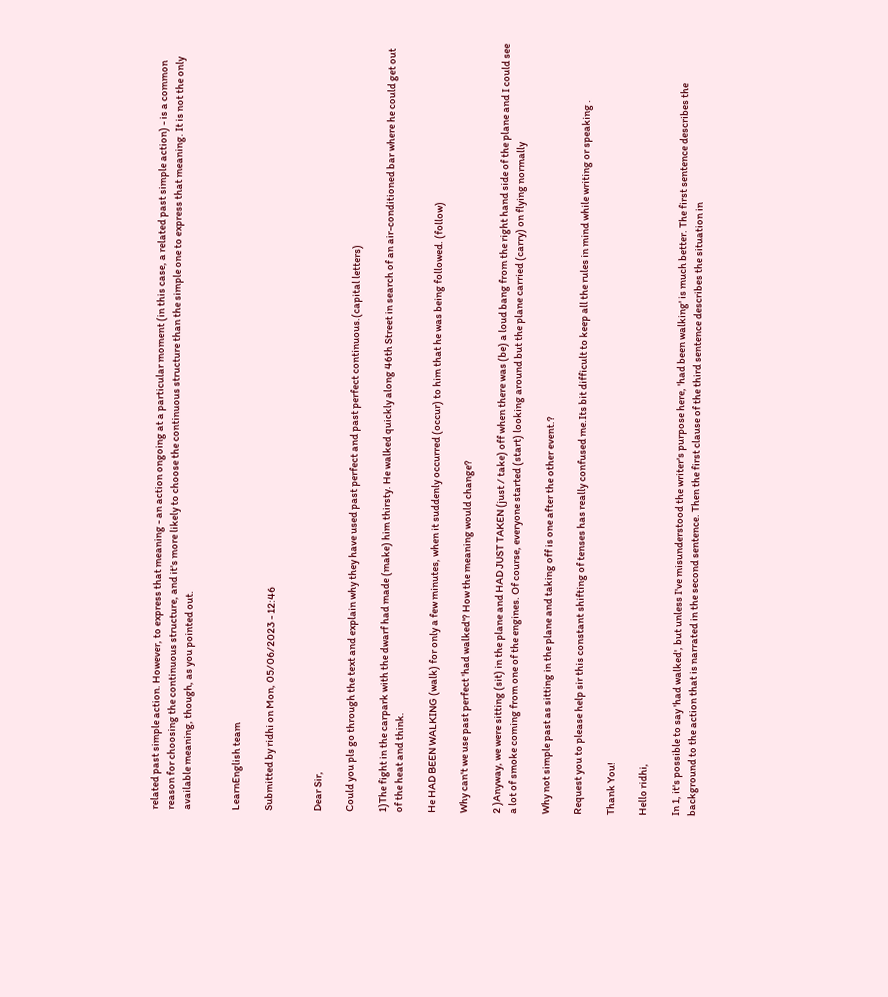related past simple action. However, to express that meaning - an action ongoing at a particular moment (in this case, a related past simple action) - is a common reason for choosing the continuous structure, and it's more likely to choose the continuous structure than the simple one to express that meaning. It is not the only available meaning, though, as you pointed out.


LearnEnglish team

Submitted by ridhi on Mon, 05/06/2023 - 12:46


Dear Sir,

Could you pls go through the text and explain why they have used past perfect and past perfect continuous.(capital letters)

1)The fight in the carpark with the dwarf had made (make) him thirsty. He walked quickly along 46th Street in search of an air-conditioned bar where he could get out of the heat and think.

He HAD BEEN WALKING (walk) for only a few minutes, when it suddenly occurred (occur) to him that he was being followed. (follow)

Why can't we use past perfect 'had walked'? How the meaning would change?

2 )Anyway, we were sitting (sit) in the plane and HAD JUST TAKEN (just / take) off when there was (be) a loud bang from the right hand side of the plane and I could see a lot of smoke coming from one of the engines. Of course, everyone started (start) looking around but the plane carried (carry) on flying normally

Why not simple past as sitting in the plane and taking off is one after the other event.?

Request you to please help sir this constant shifting of tenses has really confused me.Its bit difficult to keep all the rules in mind while writing or speaking .

Thank You!

Hello ridhi,

In 1, it's possible to say 'had walked', but unless I've misunderstood the writer's purpose here, 'had been walking' is much better. The first sentence describes the background to the action that is narrated in the second sentence. Then the first clause of the third sentence describes the situation in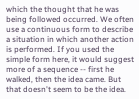which the thought that he was being followed occurred. We often use a continuous form to describe a situation in which another action is performed. If you used the simple form here, it would suggest more of a sequence -- first he walked, then the idea came. But that doesn't seem to be the idea.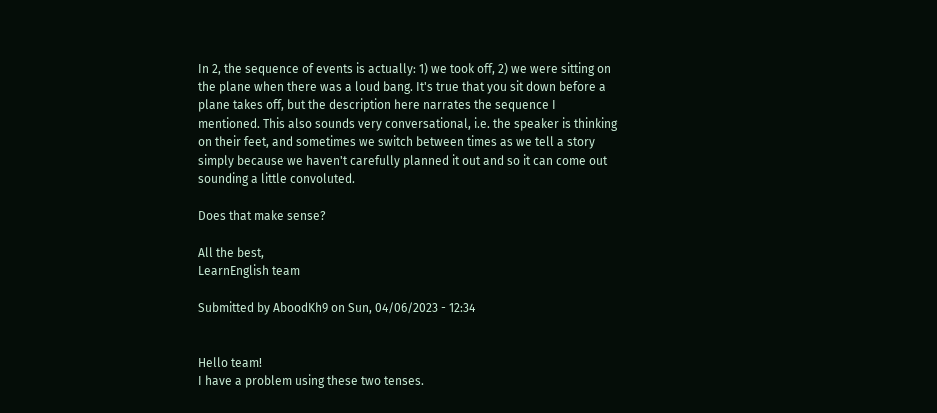In 2, the sequence of events is actually: 1) we took off, 2) we were sitting on the plane when there was a loud bang. It's true that you sit down before a plane takes off, but the description here narrates the sequence I mentioned. This also sounds very conversational, i.e. the speaker is thinking on their feet, and sometimes we switch between times as we tell a story simply because we haven't carefully planned it out and so it can come out sounding a little convoluted.

Does that make sense?

All the best,
LearnEnglish team

Submitted by AboodKh9 on Sun, 04/06/2023 - 12:34


Hello team!
I have a problem using these two tenses.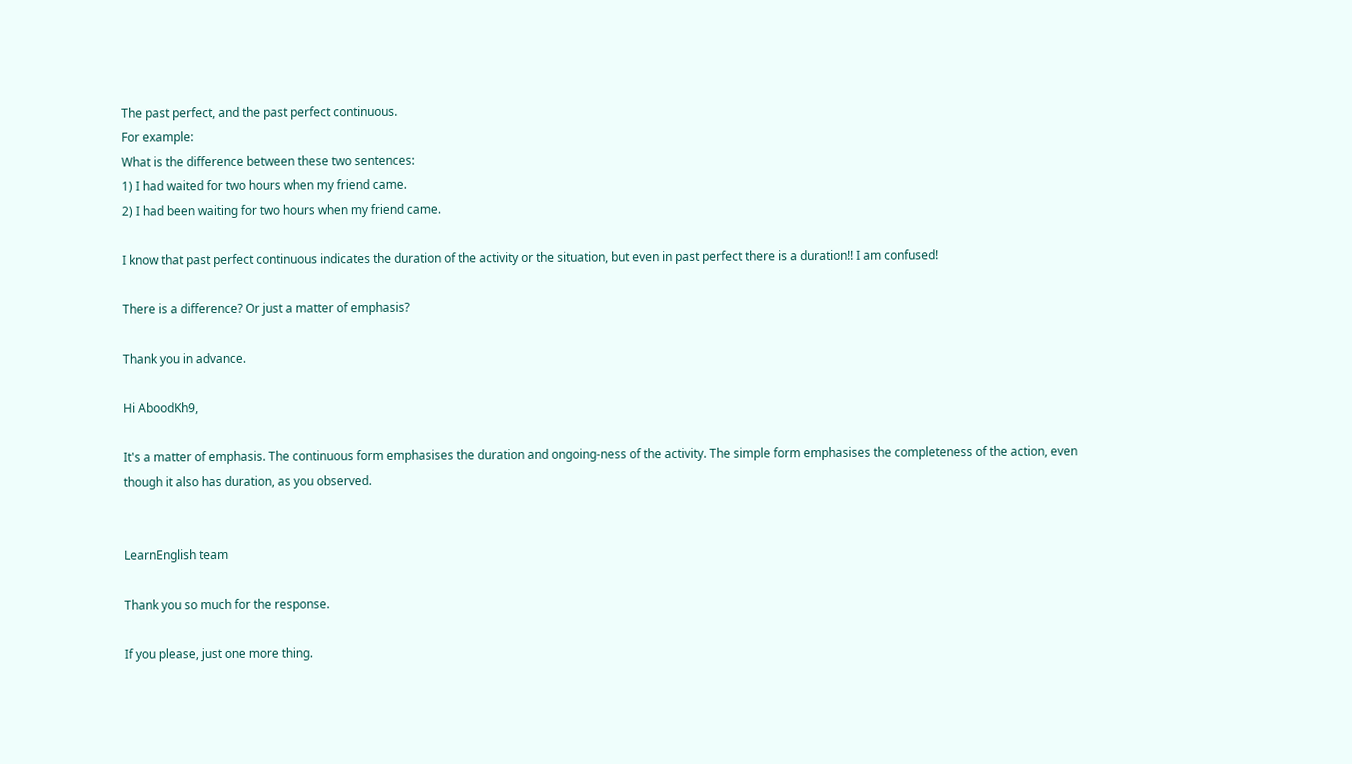The past perfect, and the past perfect continuous.
For example:
What is the difference between these two sentences:
1) I had waited for two hours when my friend came.
2) I had been waiting for two hours when my friend came.

I know that past perfect continuous indicates the duration of the activity or the situation, but even in past perfect there is a duration!! I am confused!

There is a difference? Or just a matter of emphasis?

Thank you in advance.

Hi AboodKh9,

It's a matter of emphasis. The continuous form emphasises the duration and ongoing-ness of the activity. The simple form emphasises the completeness of the action, even though it also has duration, as you observed.


LearnEnglish team

Thank you so much for the response.

If you please, just one more thing.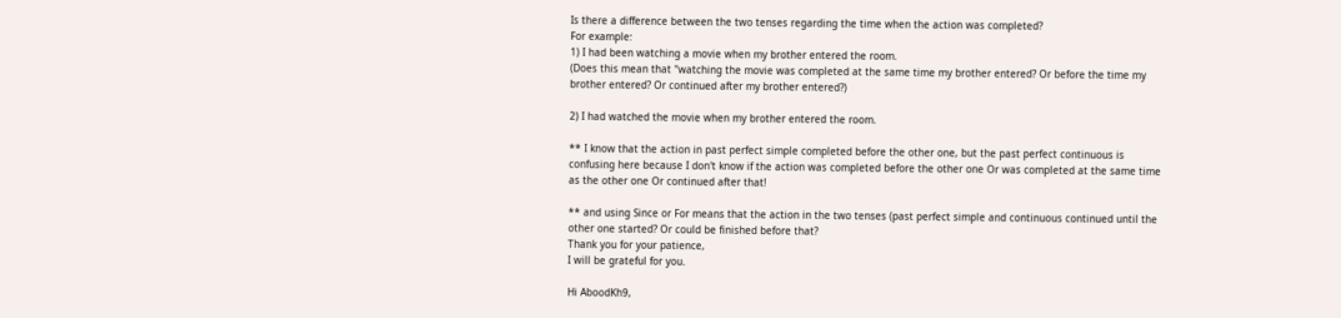Is there a difference between the two tenses regarding the time when the action was completed?
For example:
1) I had been watching a movie when my brother entered the room.
(Does this mean that "watching the movie was completed at the same time my brother entered? Or before the time my brother entered? Or continued after my brother entered?)

2) I had watched the movie when my brother entered the room.

** I know that the action in past perfect simple completed before the other one, but the past perfect continuous is confusing here because I don't know if the action was completed before the other one Or was completed at the same time as the other one Or continued after that!

** and using Since or For means that the action in the two tenses (past perfect simple and continuous continued until the other one started? Or could be finished before that?
Thank you for your patience,
I will be grateful for you.

Hi AboodKh9,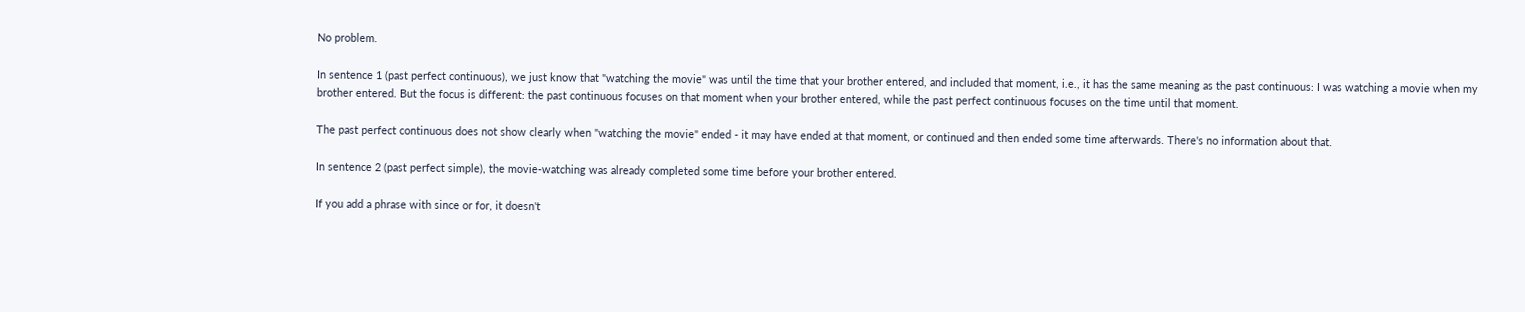No problem.

In sentence 1 (past perfect continuous), we just know that "watching the movie" was until the time that your brother entered, and included that moment, i.e., it has the same meaning as the past continuous: I was watching a movie when my brother entered. But the focus is different: the past continuous focuses on that moment when your brother entered, while the past perfect continuous focuses on the time until that moment.

The past perfect continuous does not show clearly when "watching the movie" ended - it may have ended at that moment, or continued and then ended some time afterwards. There's no information about that.

In sentence 2 (past perfect simple), the movie-watching was already completed some time before your brother entered.

If you add a phrase with since or for, it doesn't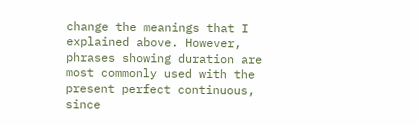change the meanings that I explained above. However, phrases showing duration are most commonly used with the present perfect continuous, since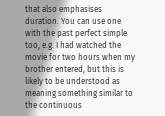that also emphasises duration. You can use one with the past perfect simple too, e.g. I had watched the movie for two hours when my brother entered, but this is likely to be understood as meaning something similar to the continuous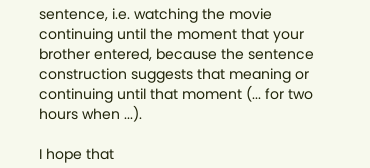sentence, i.e. watching the movie continuing until the moment that your brother entered, because the sentence construction suggests that meaning or continuing until that moment (... for two hours when ...).

I hope that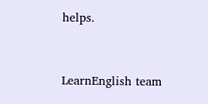helps.


LearnEnglish team